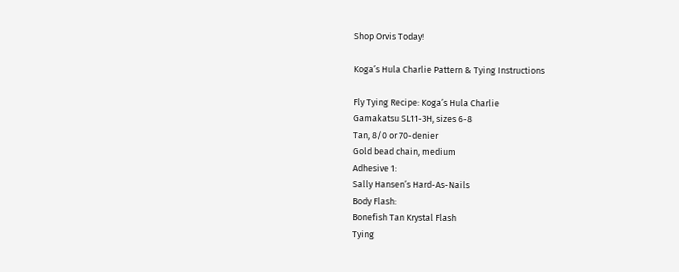Shop Orvis Today!

Koga’s Hula Charlie Pattern & Tying Instructions

Fly Tying Recipe: Koga’s Hula Charlie
Gamakatsu SL11-3H, sizes 6-8
Tan, 8/0 or 70-denier
Gold bead chain, medium
Adhesive 1:
Sally Hansen’s Hard-As-Nails
Body Flash:
Bonefish Tan Krystal Flash
Tying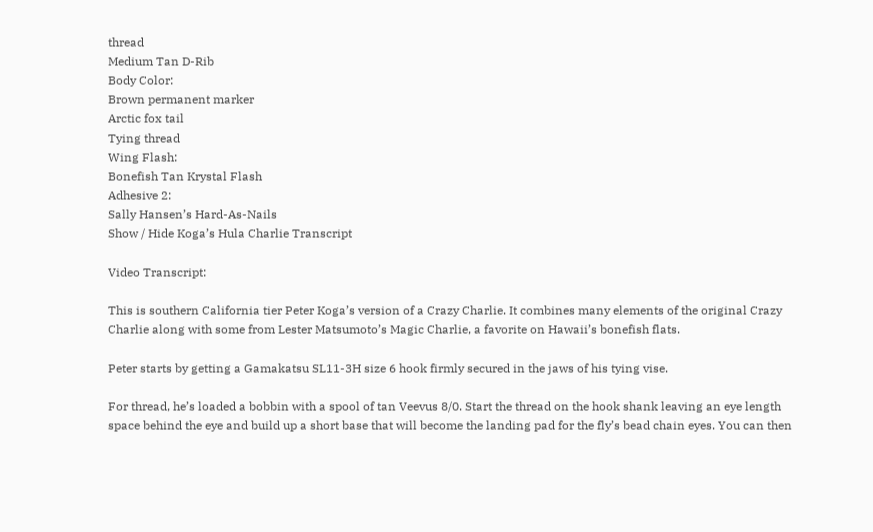thread
Medium Tan D-Rib
Body Color:
Brown permanent marker
Arctic fox tail
Tying thread
Wing Flash:
Bonefish Tan Krystal Flash
Adhesive 2:
Sally Hansen’s Hard-As-Nails
Show / Hide Koga’s Hula Charlie Transcript

Video Transcript:

This is southern California tier Peter Koga’s version of a Crazy Charlie. It combines many elements of the original Crazy Charlie along with some from Lester Matsumoto’s Magic Charlie, a favorite on Hawaii’s bonefish flats.

Peter starts by getting a Gamakatsu SL11-3H size 6 hook firmly secured in the jaws of his tying vise.

For thread, he’s loaded a bobbin with a spool of tan Veevus 8/0. Start the thread on the hook shank leaving an eye length space behind the eye and build up a short base that will become the landing pad for the fly’s bead chain eyes. You can then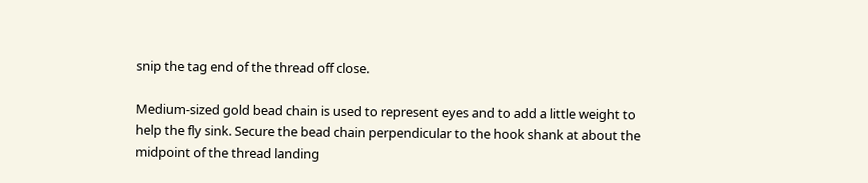snip the tag end of the thread off close.

Medium-sized gold bead chain is used to represent eyes and to add a little weight to help the fly sink. Secure the bead chain perpendicular to the hook shank at about the midpoint of the thread landing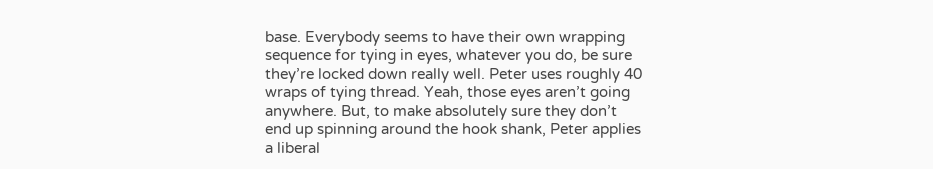base. Everybody seems to have their own wrapping sequence for tying in eyes, whatever you do, be sure they’re locked down really well. Peter uses roughly 40 wraps of tying thread. Yeah, those eyes aren’t going anywhere. But, to make absolutely sure they don’t end up spinning around the hook shank, Peter applies a liberal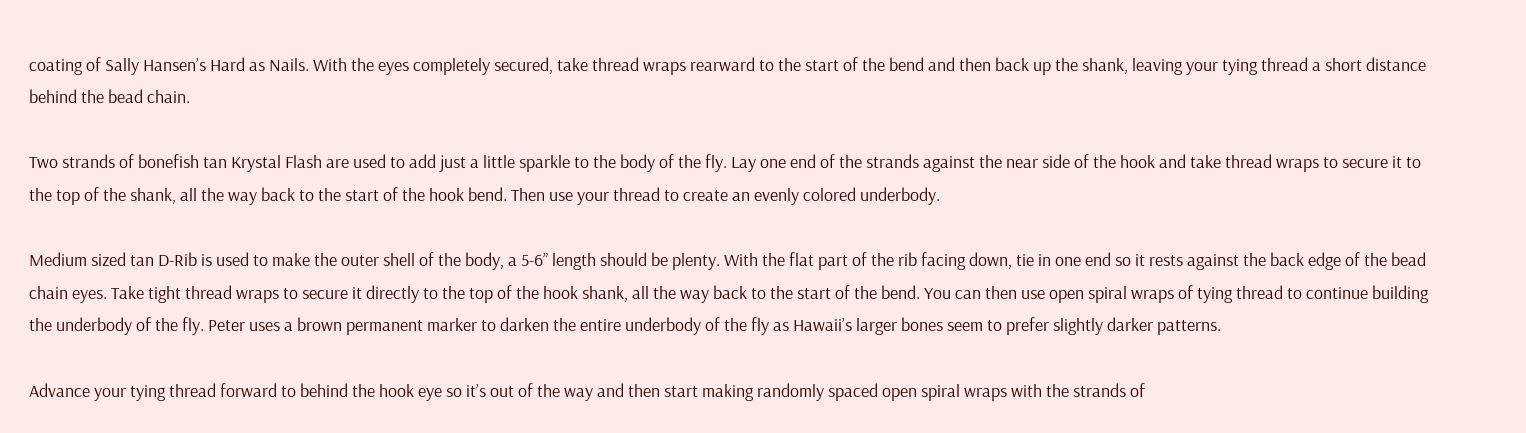coating of Sally Hansen’s Hard as Nails. With the eyes completely secured, take thread wraps rearward to the start of the bend and then back up the shank, leaving your tying thread a short distance behind the bead chain.

Two strands of bonefish tan Krystal Flash are used to add just a little sparkle to the body of the fly. Lay one end of the strands against the near side of the hook and take thread wraps to secure it to the top of the shank, all the way back to the start of the hook bend. Then use your thread to create an evenly colored underbody.

Medium sized tan D-Rib is used to make the outer shell of the body, a 5-6” length should be plenty. With the flat part of the rib facing down, tie in one end so it rests against the back edge of the bead chain eyes. Take tight thread wraps to secure it directly to the top of the hook shank, all the way back to the start of the bend. You can then use open spiral wraps of tying thread to continue building the underbody of the fly. Peter uses a brown permanent marker to darken the entire underbody of the fly as Hawaii’s larger bones seem to prefer slightly darker patterns.

Advance your tying thread forward to behind the hook eye so it’s out of the way and then start making randomly spaced open spiral wraps with the strands of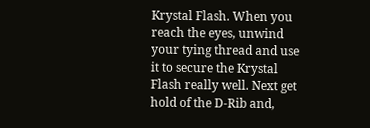Krystal Flash. When you reach the eyes, unwind your tying thread and use it to secure the Krystal Flash really well. Next get hold of the D-Rib and,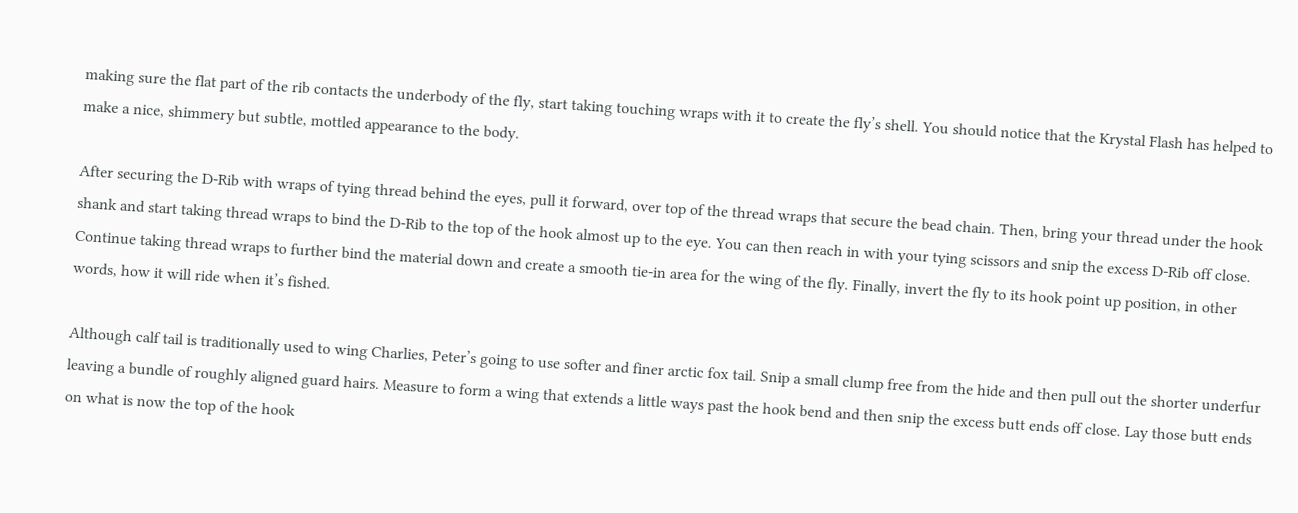making sure the flat part of the rib contacts the underbody of the fly, start taking touching wraps with it to create the fly’s shell. You should notice that the Krystal Flash has helped to make a nice, shimmery but subtle, mottled appearance to the body.

After securing the D-Rib with wraps of tying thread behind the eyes, pull it forward, over top of the thread wraps that secure the bead chain. Then, bring your thread under the hook shank and start taking thread wraps to bind the D-Rib to the top of the hook almost up to the eye. You can then reach in with your tying scissors and snip the excess D-Rib off close. Continue taking thread wraps to further bind the material down and create a smooth tie-in area for the wing of the fly. Finally, invert the fly to its hook point up position, in other words, how it will ride when it’s fished.

Although calf tail is traditionally used to wing Charlies, Peter’s going to use softer and finer arctic fox tail. Snip a small clump free from the hide and then pull out the shorter underfur leaving a bundle of roughly aligned guard hairs. Measure to form a wing that extends a little ways past the hook bend and then snip the excess butt ends off close. Lay those butt ends on what is now the top of the hook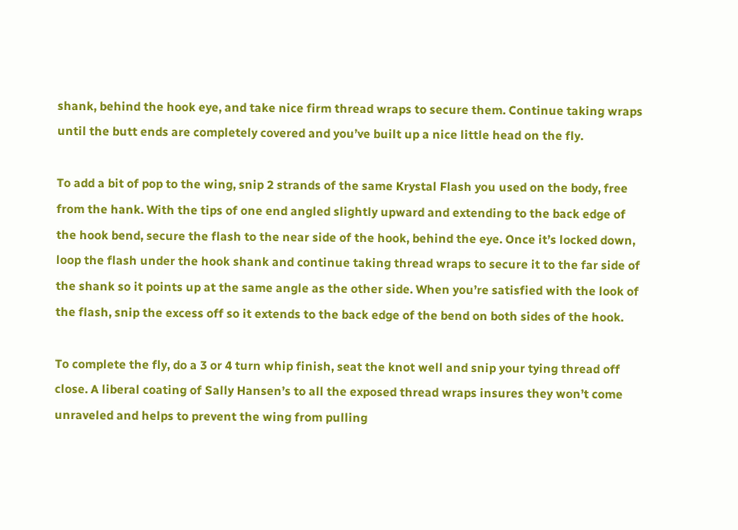shank, behind the hook eye, and take nice firm thread wraps to secure them. Continue taking wraps until the butt ends are completely covered and you’ve built up a nice little head on the fly.

To add a bit of pop to the wing, snip 2 strands of the same Krystal Flash you used on the body, free from the hank. With the tips of one end angled slightly upward and extending to the back edge of the hook bend, secure the flash to the near side of the hook, behind the eye. Once it’s locked down, loop the flash under the hook shank and continue taking thread wraps to secure it to the far side of the shank so it points up at the same angle as the other side. When you’re satisfied with the look of the flash, snip the excess off so it extends to the back edge of the bend on both sides of the hook.

To complete the fly, do a 3 or 4 turn whip finish, seat the knot well and snip your tying thread off close. A liberal coating of Sally Hansen’s to all the exposed thread wraps insures they won’t come unraveled and helps to prevent the wing from pulling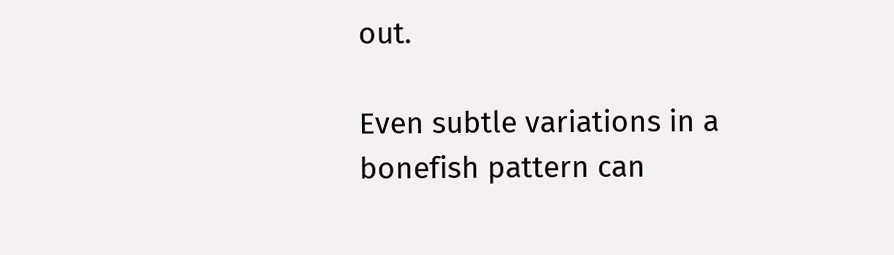out.

Even subtle variations in a bonefish pattern can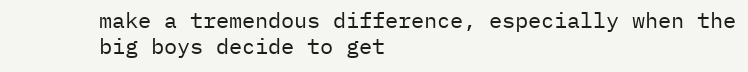make a tremendous difference, especially when the big boys decide to get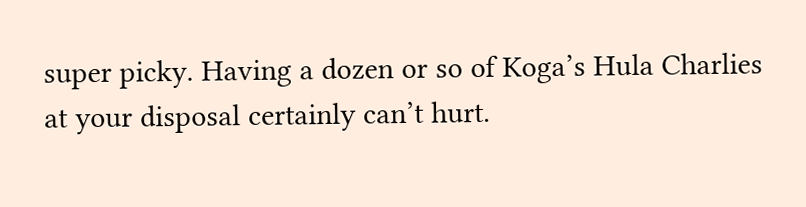super picky. Having a dozen or so of Koga’s Hula Charlies at your disposal certainly can’t hurt.